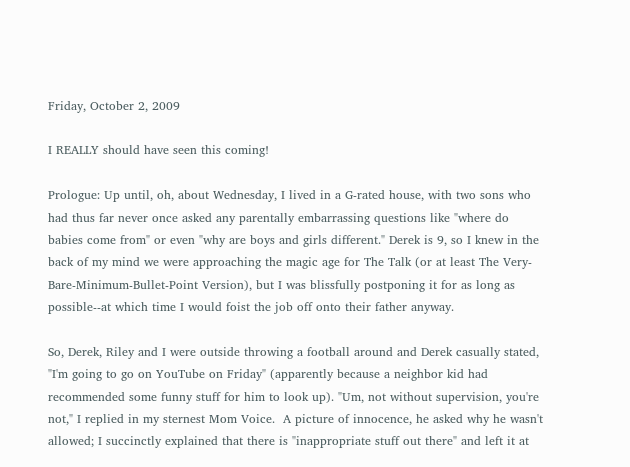Friday, October 2, 2009

I REALLY should have seen this coming!

Prologue: Up until, oh, about Wednesday, I lived in a G-rated house, with two sons who had thus far never once asked any parentally embarrassing questions like "where do babies come from" or even "why are boys and girls different." Derek is 9, so I knew in the back of my mind we were approaching the magic age for The Talk (or at least The Very-Bare-Minimum-Bullet-Point Version), but I was blissfully postponing it for as long as possible--at which time I would foist the job off onto their father anyway.

So, Derek, Riley and I were outside throwing a football around and Derek casually stated, "I'm going to go on YouTube on Friday" (apparently because a neighbor kid had recommended some funny stuff for him to look up). "Um, not without supervision, you're not," I replied in my sternest Mom Voice.  A picture of innocence, he asked why he wasn't allowed; I succinctly explained that there is "inappropriate stuff out there" and left it at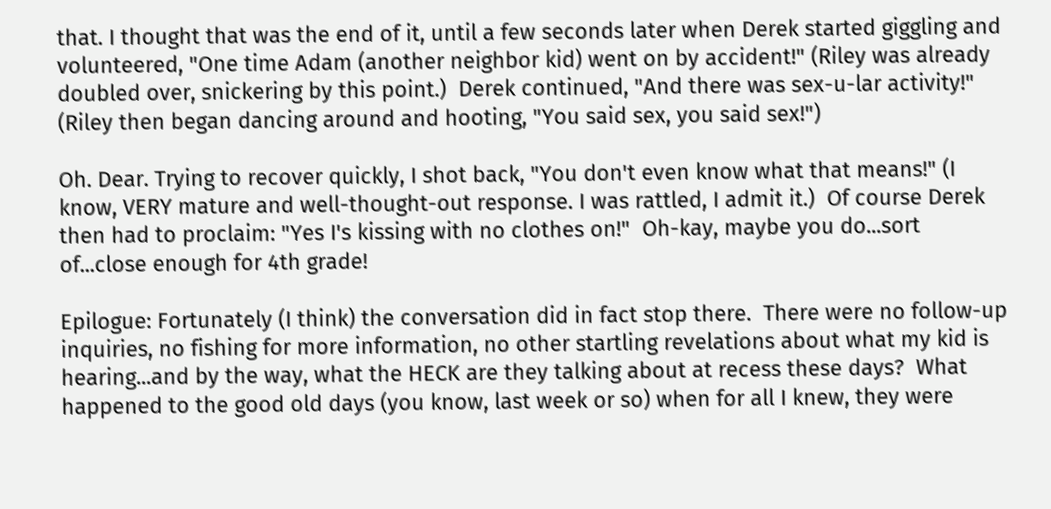that. I thought that was the end of it, until a few seconds later when Derek started giggling and volunteered, "One time Adam (another neighbor kid) went on by accident!" (Riley was already doubled over, snickering by this point.)  Derek continued, "And there was sex-u-lar activity!" (Riley then began dancing around and hooting, "You said sex, you said sex!")

Oh. Dear. Trying to recover quickly, I shot back, "You don't even know what that means!" (I know, VERY mature and well-thought-out response. I was rattled, I admit it.)  Of course Derek then had to proclaim: "Yes I's kissing with no clothes on!"  Oh-kay, maybe you do...sort of...close enough for 4th grade!

Epilogue: Fortunately (I think) the conversation did in fact stop there.  There were no follow-up inquiries, no fishing for more information, no other startling revelations about what my kid is hearing...and by the way, what the HECK are they talking about at recess these days?  What happened to the good old days (you know, last week or so) when for all I knew, they were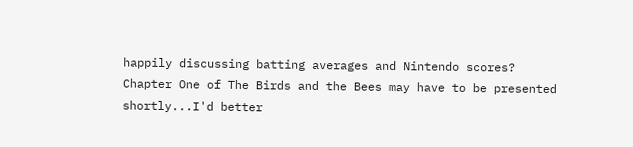happily discussing batting averages and Nintendo scores?  Chapter One of The Birds and the Bees may have to be presented shortly...I'd better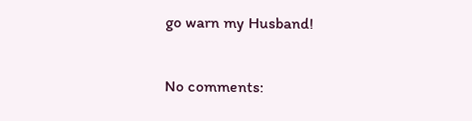go warn my Husband!

No comments: